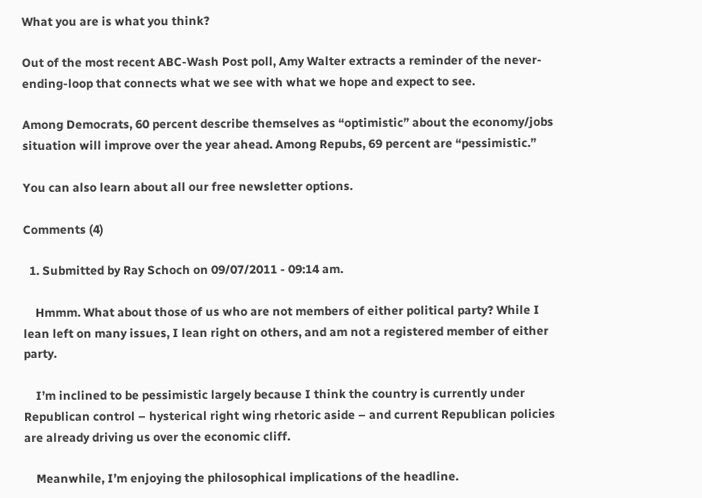What you are is what you think?

Out of the most recent ABC-Wash Post poll, Amy Walter extracts a reminder of the never-ending-loop that connects what we see with what we hope and expect to see.

Among Democrats, 60 percent describe themselves as “optimistic” about the economy/jobs situation will improve over the year ahead. Among Repubs, 69 percent are “pessimistic.”

You can also learn about all our free newsletter options.

Comments (4)

  1. Submitted by Ray Schoch on 09/07/2011 - 09:14 am.

    Hmmm. What about those of us who are not members of either political party? While I lean left on many issues, I lean right on others, and am not a registered member of either party.

    I’m inclined to be pessimistic largely because I think the country is currently under Republican control – hysterical right wing rhetoric aside – and current Republican policies are already driving us over the economic cliff.

    Meanwhile, I’m enjoying the philosophical implications of the headline.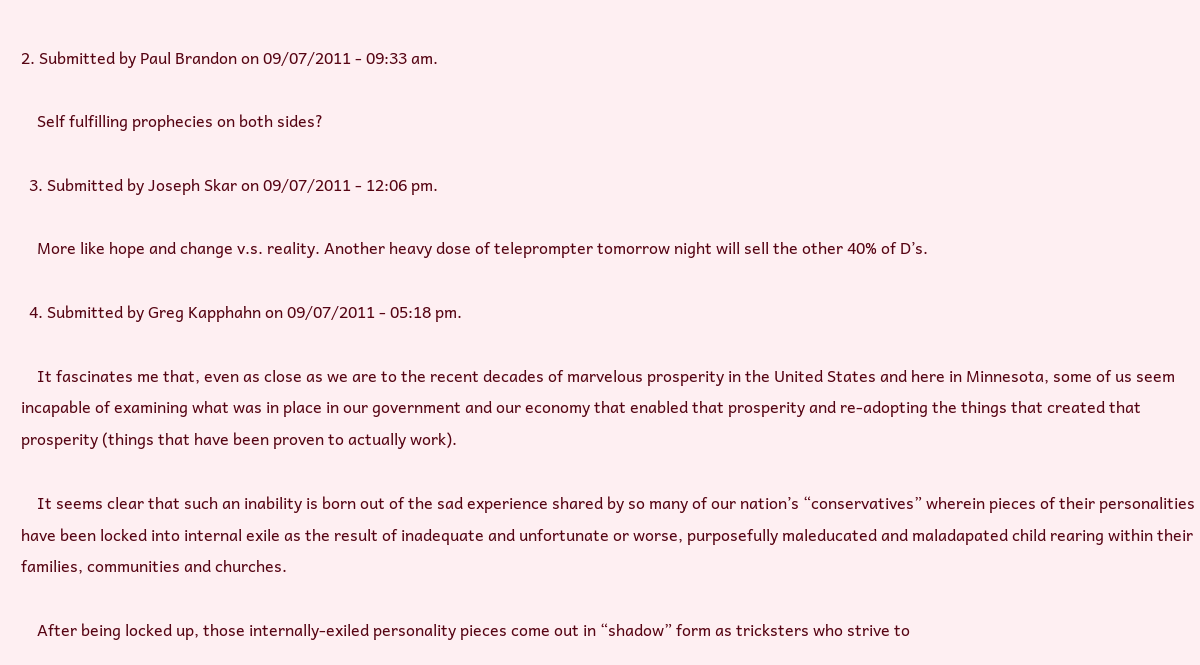2. Submitted by Paul Brandon on 09/07/2011 - 09:33 am.

    Self fulfilling prophecies on both sides?

  3. Submitted by Joseph Skar on 09/07/2011 - 12:06 pm.

    More like hope and change v.s. reality. Another heavy dose of teleprompter tomorrow night will sell the other 40% of D’s.

  4. Submitted by Greg Kapphahn on 09/07/2011 - 05:18 pm.

    It fascinates me that, even as close as we are to the recent decades of marvelous prosperity in the United States and here in Minnesota, some of us seem incapable of examining what was in place in our government and our economy that enabled that prosperity and re-adopting the things that created that prosperity (things that have been proven to actually work).

    It seems clear that such an inability is born out of the sad experience shared by so many of our nation’s “conservatives” wherein pieces of their personalities have been locked into internal exile as the result of inadequate and unfortunate or worse, purposefully maleducated and maladapated child rearing within their families, communities and churches.

    After being locked up, those internally-exiled personality pieces come out in “shadow” form as tricksters who strive to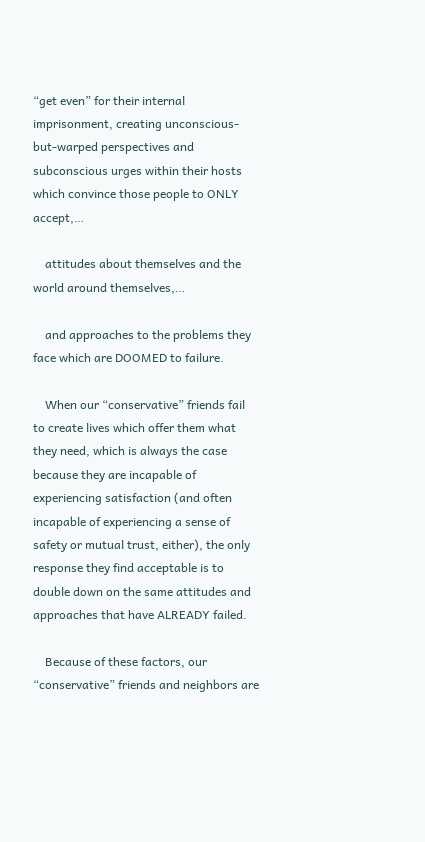“get even” for their internal imprisonment, creating unconscious-but-warped perspectives and subconscious urges within their hosts which convince those people to ONLY accept,…

    attitudes about themselves and the world around themselves,…

    and approaches to the problems they face which are DOOMED to failure.

    When our “conservative” friends fail to create lives which offer them what they need, which is always the case because they are incapable of experiencing satisfaction (and often incapable of experiencing a sense of safety or mutual trust, either), the only response they find acceptable is to double down on the same attitudes and approaches that have ALREADY failed.

    Because of these factors, our “conservative” friends and neighbors are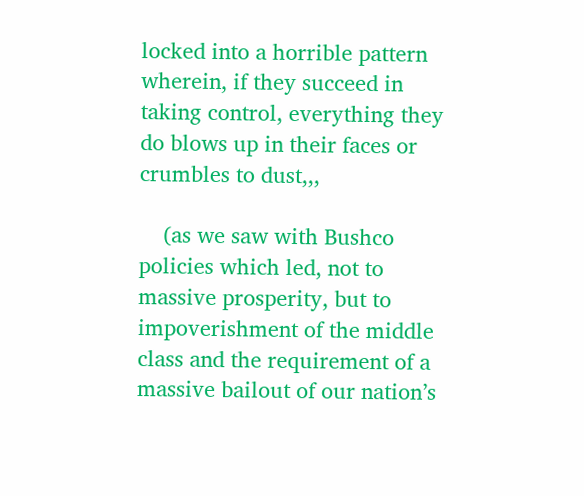locked into a horrible pattern wherein, if they succeed in taking control, everything they do blows up in their faces or crumbles to dust,,,

    (as we saw with Bushco policies which led, not to massive prosperity, but to impoverishment of the middle class and the requirement of a massive bailout of our nation’s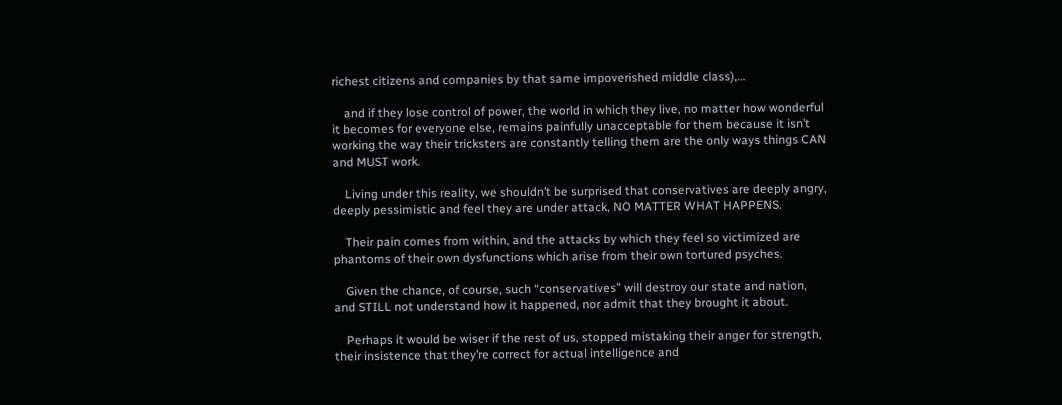richest citizens and companies by that same impoverished middle class),…

    and if they lose control of power, the world in which they live, no matter how wonderful it becomes for everyone else, remains painfully unacceptable for them because it isn’t working the way their tricksters are constantly telling them are the only ways things CAN and MUST work.

    Living under this reality, we shouldn’t be surprised that conservatives are deeply angry, deeply pessimistic and feel they are under attack, NO MATTER WHAT HAPPENS.

    Their pain comes from within, and the attacks by which they feel so victimized are phantoms of their own dysfunctions which arise from their own tortured psyches.

    Given the chance, of course, such “conservatives” will destroy our state and nation, and STILL not understand how it happened, nor admit that they brought it about.

    Perhaps it would be wiser if the rest of us, stopped mistaking their anger for strength, their insistence that they’re correct for actual intelligence and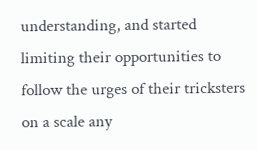understanding, and started limiting their opportunities to follow the urges of their tricksters on a scale any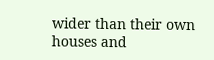wider than their own houses and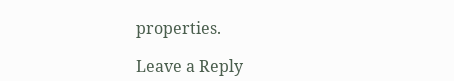properties.

Leave a Reply